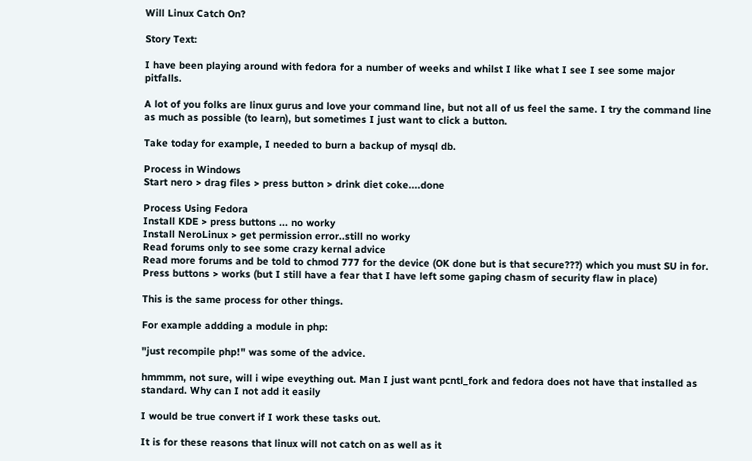Will Linux Catch On?

Story Text:

I have been playing around with fedora for a number of weeks and whilst I like what I see I see some major pitfalls.

A lot of you folks are linux gurus and love your command line, but not all of us feel the same. I try the command line as much as possible (to learn), but sometimes I just want to click a button.

Take today for example, I needed to burn a backup of mysql db.

Process in Windows
Start nero > drag files > press button > drink diet coke....done

Process Using Fedora
Install KDE > press buttons ... no worky
Install NeroLinux > get permission error..still no worky
Read forums only to see some crazy kernal advice
Read more forums and be told to chmod 777 for the device (OK done but is that secure???) which you must SU in for.
Press buttons > works (but I still have a fear that I have left some gaping chasm of security flaw in place)

This is the same process for other things.

For example addding a module in php:

"just recompile php!" was some of the advice.

hmmmm, not sure, will i wipe eveything out. Man I just want pcntl_fork and fedora does not have that installed as standard. Why can I not add it easily

I would be true convert if I work these tasks out.

It is for these reasons that linux will not catch on as well as it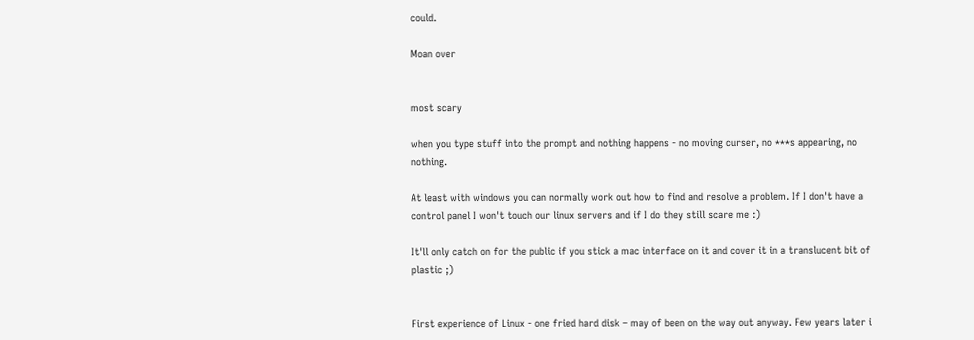could.

Moan over


most scary

when you type stuff into the prompt and nothing happens - no moving curser, no ***s appearing, no nothing.

At least with windows you can normally work out how to find and resolve a problem. If I don't have a control panel I won't touch our linux servers and if I do they still scare me :)

It'll only catch on for the public if you stick a mac interface on it and cover it in a translucent bit of plastic ;)


First experience of Linux - one fried hard disk – may of been on the way out anyway. Few years later i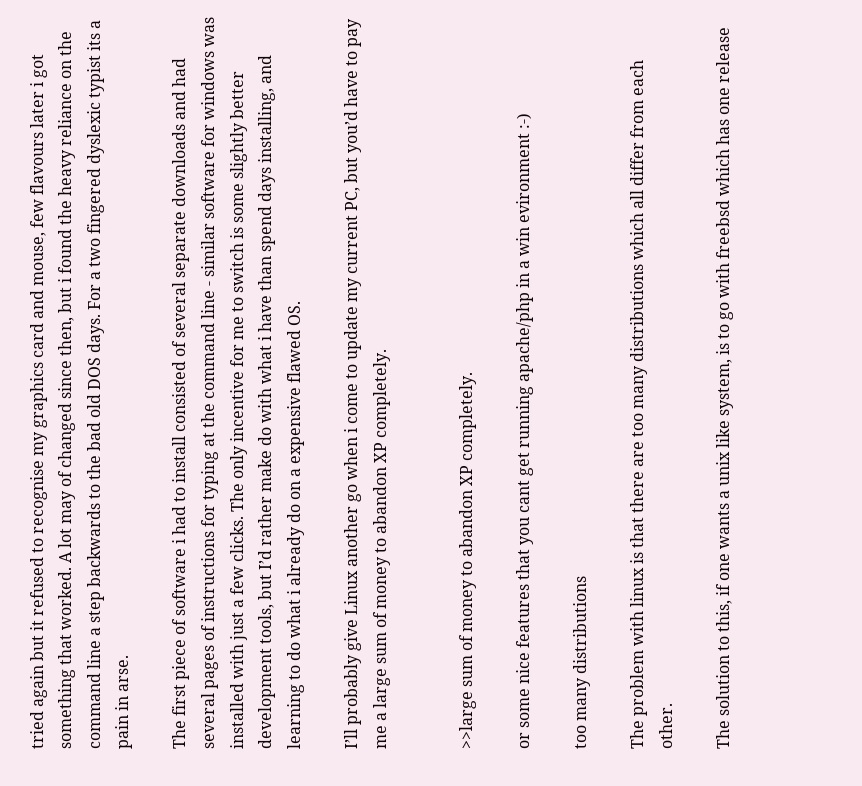tried again but it refused to recognise my graphics card and mouse, few flavours later i got something that worked. A lot may of changed since then, but i found the heavy reliance on the command line a step backwards to the bad old DOS days. For a two fingered dyslexic typist its a pain in arse.

The first piece of software i had to install consisted of several separate downloads and had several pages of instructions for typing at the command line - similar software for windows was installed with just a few clicks. The only incentive for me to switch is some slightly better development tools, but I’d rather make do with what i have than spend days installing, and learning to do what i already do on a expensive flawed OS.

I’ll probably give Linux another go when i come to update my current PC, but you’d have to pay me a large sum of money to abandon XP completely.


>>large sum of money to abandon XP completely.

or some nice features that you cant get running apache/php in a win evironment :-)

too many distributions

The problem with linux is that there are too many distributions which all differ from each other.

The solution to this, if one wants a unix like system, is to go with freebsd which has one release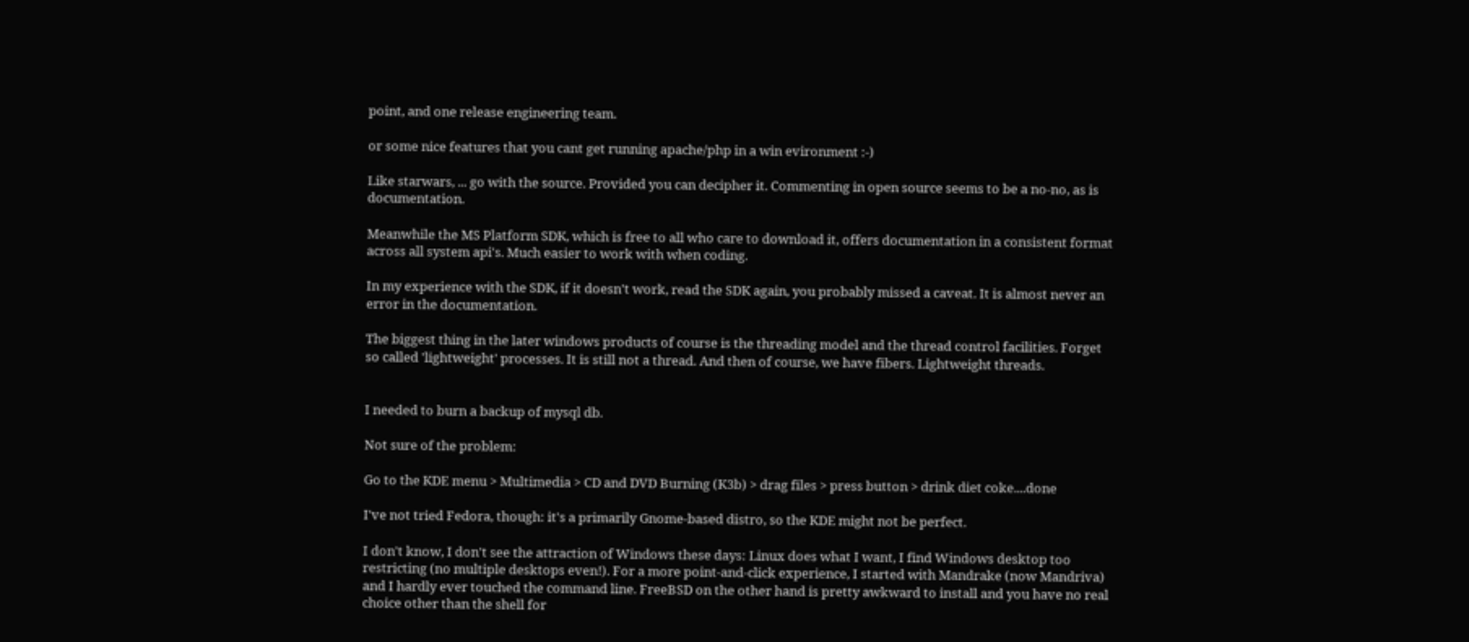point, and one release engineering team.

or some nice features that you cant get running apache/php in a win evironment :-)

Like starwars, ... go with the source. Provided you can decipher it. Commenting in open source seems to be a no-no, as is documentation.

Meanwhile the MS Platform SDK, which is free to all who care to download it, offers documentation in a consistent format across all system api's. Much easier to work with when coding.

In my experience with the SDK, if it doesn't work, read the SDK again, you probably missed a caveat. It is almost never an error in the documentation.

The biggest thing in the later windows products of course is the threading model and the thread control facilities. Forget so called 'lightweight' processes. It is still not a thread. And then of course, we have fibers. Lightweight threads.


I needed to burn a backup of mysql db.

Not sure of the problem:

Go to the KDE menu > Multimedia > CD and DVD Burning (K3b) > drag files > press button > drink diet coke....done

I've not tried Fedora, though: it's a primarily Gnome-based distro, so the KDE might not be perfect.

I don't know, I don't see the attraction of Windows these days: Linux does what I want, I find Windows desktop too restricting (no multiple desktops even!). For a more point-and-click experience, I started with Mandrake (now Mandriva) and I hardly ever touched the command line. FreeBSD on the other hand is pretty awkward to install and you have no real choice other than the shell for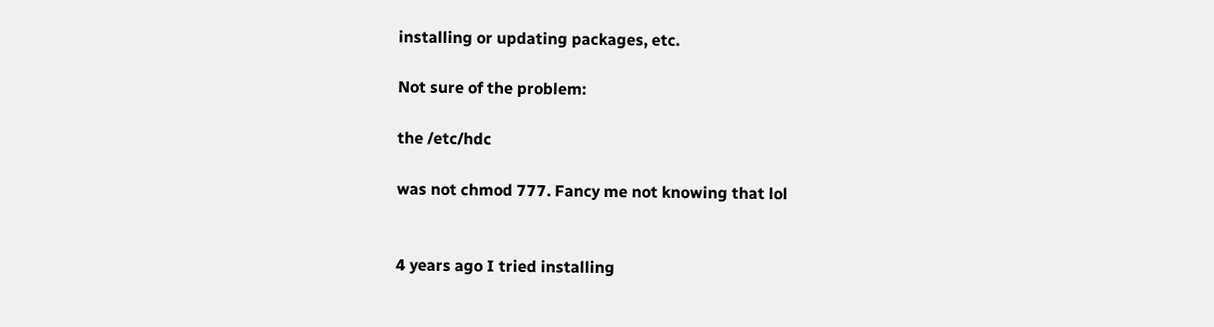installing or updating packages, etc.

Not sure of the problem:

the /etc/hdc

was not chmod 777. Fancy me not knowing that lol


4 years ago I tried installing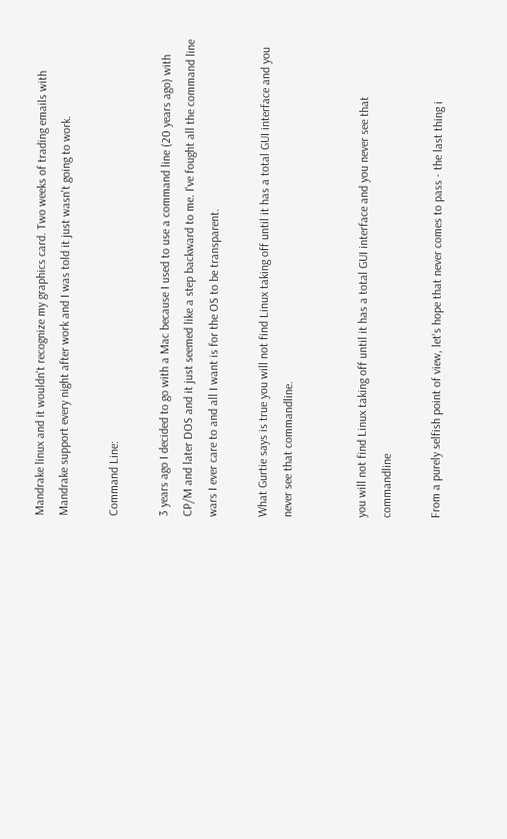Mandrake linux and it wouldn't recognize my graphics card. Two weeks of trading emails with Mandrake support every night after work and I was told it just wasn't going to work.

Command Line:

3 years ago I decided to go with a Mac because I used to use a command line (20 years ago) with CP/M and later DOS and it just seemed like a step backward to me. I've fought all the command line wars I ever care to and all I want is for the OS to be transparent.

What Gurtie says is true you will not find Linux taking off until it has a total GUI interface and you never see that commandline.


you will not find Linux taking off until it has a total GUI interface and you never see that commandline

From a purely selfish point of view, let's hope that never comes to pass - the last thing i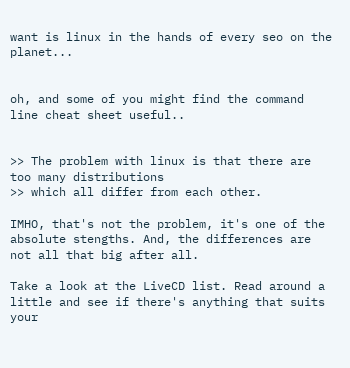want is linux in the hands of every seo on the planet...


oh, and some of you might find the command line cheat sheet useful..


>> The problem with linux is that there are too many distributions
>> which all differ from each other.

IMHO, that's not the problem, it's one of the absolute stengths. And, the differences are not all that big after all.

Take a look at the LiveCD list. Read around a little and see if there's anything that suits your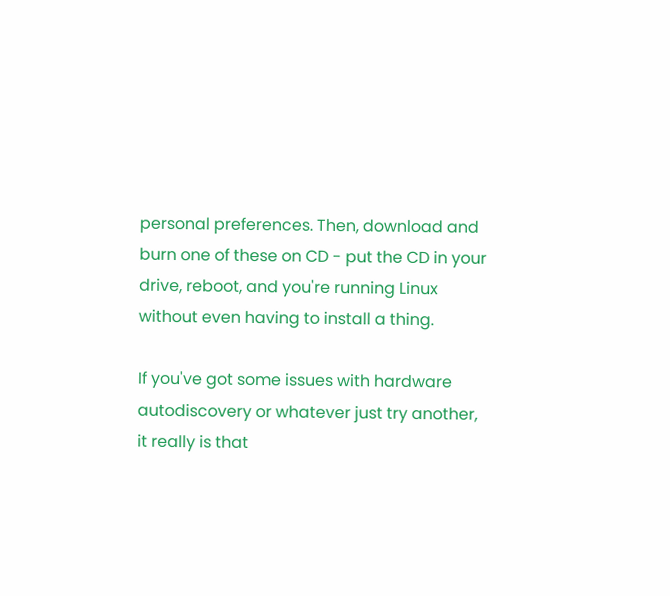personal preferences. Then, download and burn one of these on CD - put the CD in your drive, reboot, and you're running Linux without even having to install a thing.

If you've got some issues with hardware autodiscovery or whatever just try another, it really is that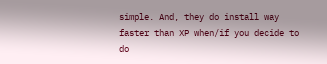simple. And, they do install way faster than XP when/if you decide to do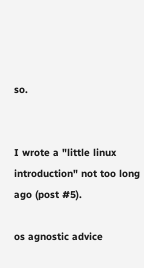so.


I wrote a "little linux introduction" not too long ago (post #5).

os agnostic advice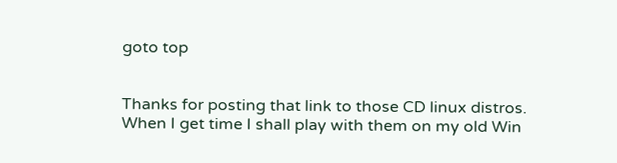goto top


Thanks for posting that link to those CD linux distros. When I get time I shall play with them on my old Win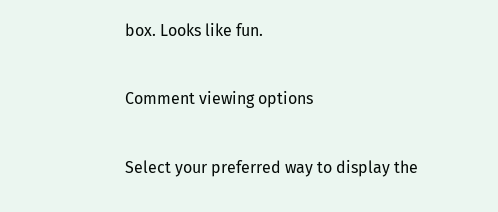box. Looks like fun.

Comment viewing options

Select your preferred way to display the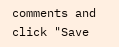comments and click "Save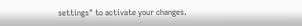settings" to activate your changes.